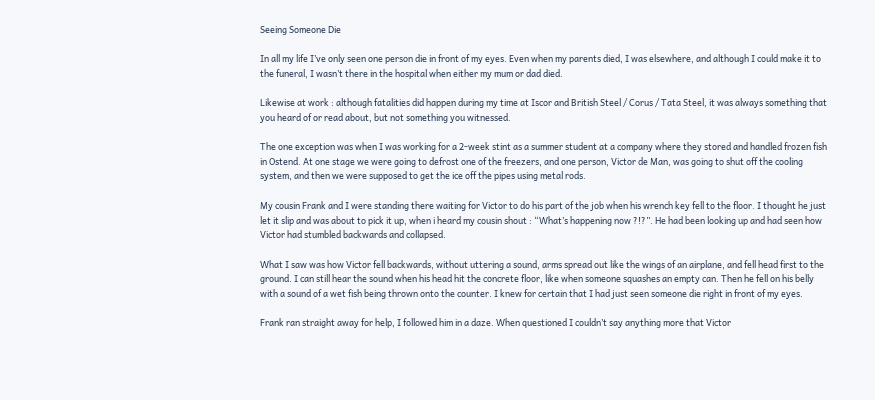Seeing Someone Die

In all my life I’ve only seen one person die in front of my eyes. Even when my parents died, I was elsewhere, and although I could make it to the funeral, I wasn’t there in the hospital when either my mum or dad died.

Likewise at work : although fatalities did happen during my time at Iscor and British Steel / Corus / Tata Steel, it was always something that you heard of or read about, but not something you witnessed.

The one exception was when I was working for a 2-week stint as a summer student at a company where they stored and handled frozen fish in Ostend. At one stage we were going to defrost one of the freezers, and one person, Victor de Man, was going to shut off the cooling system, and then we were supposed to get the ice off the pipes using metal rods.

My cousin Frank and I were standing there waiting for Victor to do his part of the job when his wrench key fell to the floor. I thought he just let it slip and was about to pick it up, when i heard my cousin shout : “What’s happening now ?!?”. He had been looking up and had seen how Victor had stumbled backwards and collapsed.

What I saw was how Victor fell backwards, without uttering a sound, arms spread out like the wings of an airplane, and fell head first to the ground. I can still hear the sound when his head hit the concrete floor, like when someone squashes an empty can. Then he fell on his belly with a sound of a wet fish being thrown onto the counter. I knew for certain that I had just seen someone die right in front of my eyes.

Frank ran straight away for help, I followed him in a daze. When questioned I couldn’t say anything more that Victor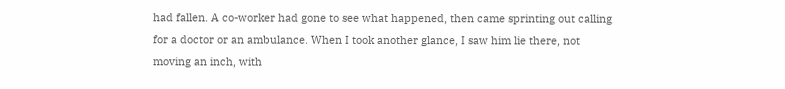had fallen. A co-worker had gone to see what happened, then came sprinting out calling for a doctor or an ambulance. When I took another glance, I saw him lie there, not moving an inch, with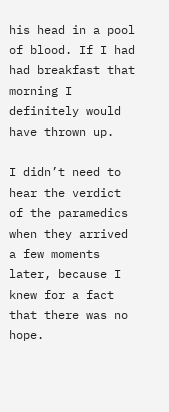his head in a pool of blood. If I had had breakfast that morning I definitely would have thrown up.

I didn’t need to hear the verdict of the paramedics when they arrived a few moments later, because I knew for a fact that there was no hope.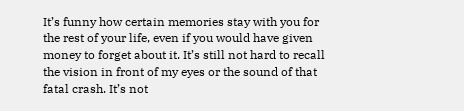It’s funny how certain memories stay with you for the rest of your life, even if you would have given money to forget about it. It’s still not hard to recall the vision in front of my eyes or the sound of that fatal crash. It’s not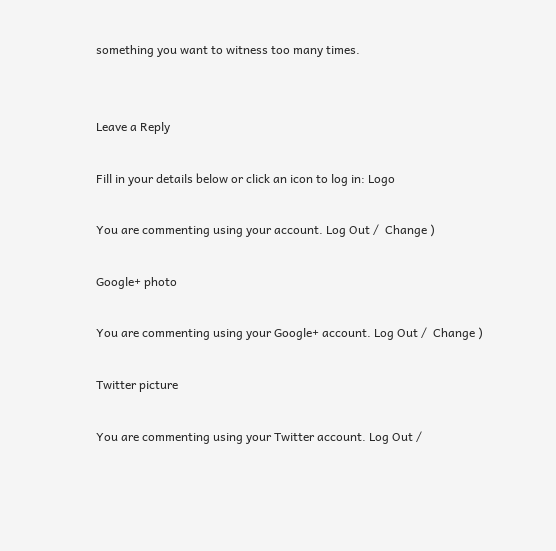something you want to witness too many times.


Leave a Reply

Fill in your details below or click an icon to log in: Logo

You are commenting using your account. Log Out /  Change )

Google+ photo

You are commenting using your Google+ account. Log Out /  Change )

Twitter picture

You are commenting using your Twitter account. Log Out /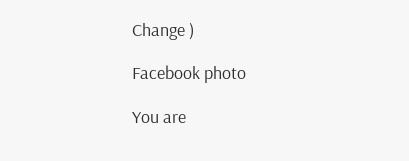Change )

Facebook photo

You are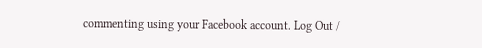commenting using your Facebook account. Log Out /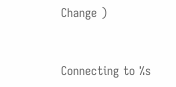Change )


Connecting to %s